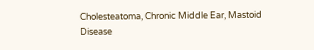Cholesteatoma, Chronic Middle Ear, Mastoid Disease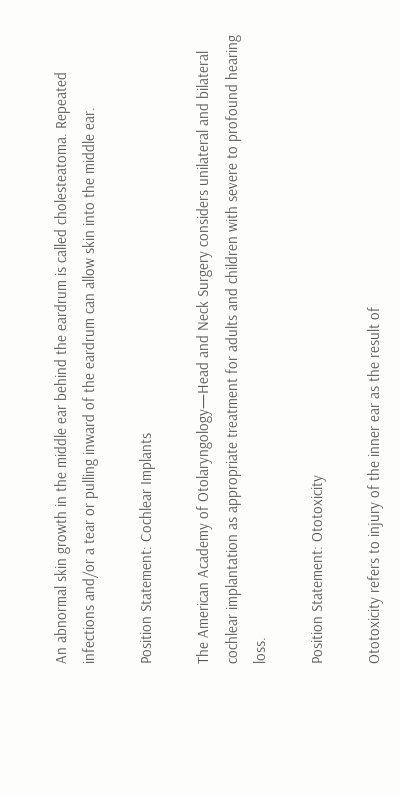An abnormal skin growth in the middle ear behind the eardrum is called cholesteatoma. Repeated infections and/or a tear or pulling inward of the eardrum can allow skin into the middle ear.

Position Statement: Cochlear Implants

The American Academy of Otolaryngology—Head and Neck Surgery considers unilateral and bilateral cochlear implantation as appropriate treatment for adults and children with severe to profound hearing loss.

Position Statement: Ototoxicity

Ototoxicity refers to injury of the inner ear as the result of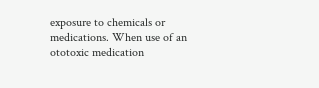exposure to chemicals or medications. When use of an ototoxic medication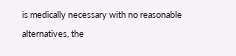is medically necessary with no reasonable alternatives, the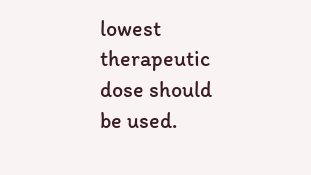lowest therapeutic dose should be used.